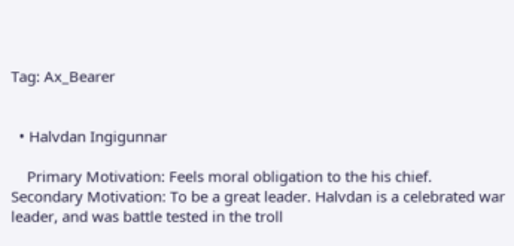Tag: Ax_Bearer


  • Halvdan Ingigunnar

    Primary Motivation: Feels moral obligation to the his chief. Secondary Motivation: To be a great leader. Halvdan is a celebrated war leader, and was battle tested in the troll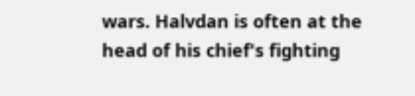wars. Halvdan is often at the head of his chief's fighting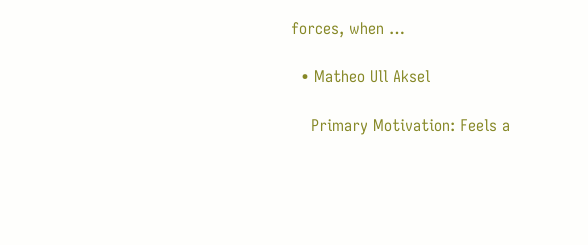forces, when …

  • Matheo Ull Aksel

    Primary Motivation: Feels a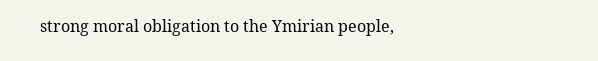strong moral obligation to the Ymirian people,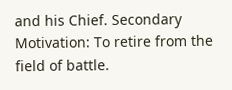and his Chief. Secondary Motivation: To retire from the field of battle.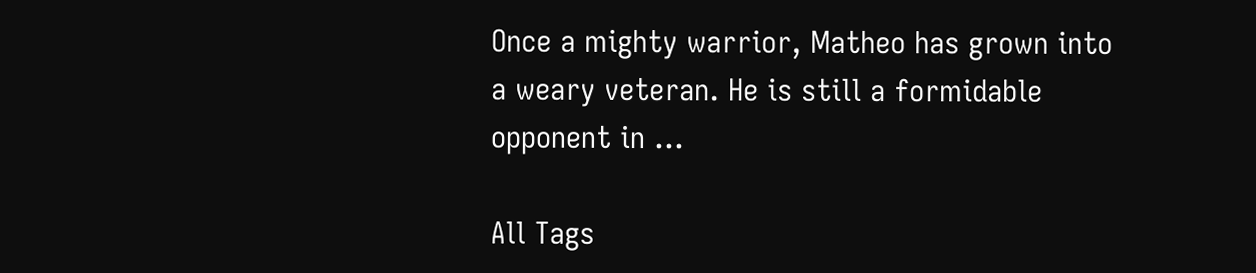Once a mighty warrior, Matheo has grown into a weary veteran. He is still a formidable opponent in …

All Tags